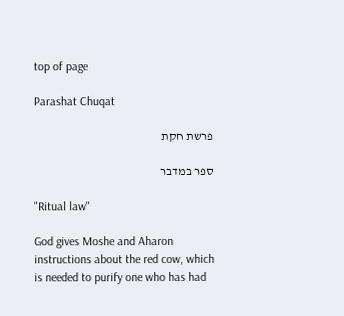top of page

Parashat Chuqat

פרשת חקת

ספר במדבר

"Ritual law"

God gives Moshe and Aharon instructions about the red cow, which is needed to purify one who has had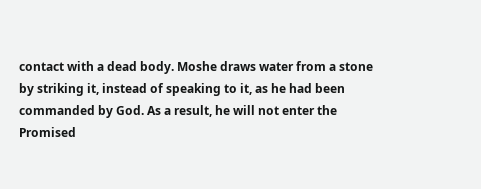contact with a dead body. Moshe draws water from a stone by striking it, instead of speaking to it, as he had been commanded by God. As a result, he will not enter the Promised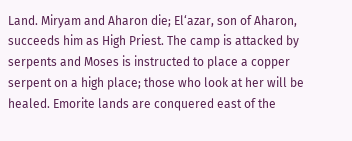Land. Miryam and Aharon die; El‘azar, son of Aharon, succeeds him as High Priest. The camp is attacked by serpents and Moses is instructed to place a copper serpent on a high place; those who look at her will be healed. Emorite lands are conquered east of the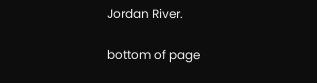Jordan River.

bottom of page